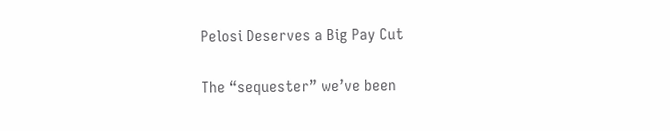Pelosi Deserves a Big Pay Cut

The “sequester” we’ve been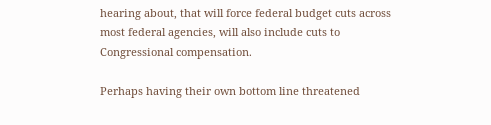hearing about, that will force federal budget cuts across most federal agencies, will also include cuts to Congressional compensation.

Perhaps having their own bottom line threatened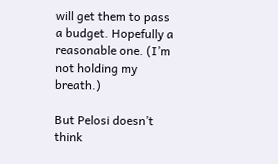will get them to pass a budget. Hopefully a reasonable one. (I’m not holding my breath.)

But Pelosi doesn’t think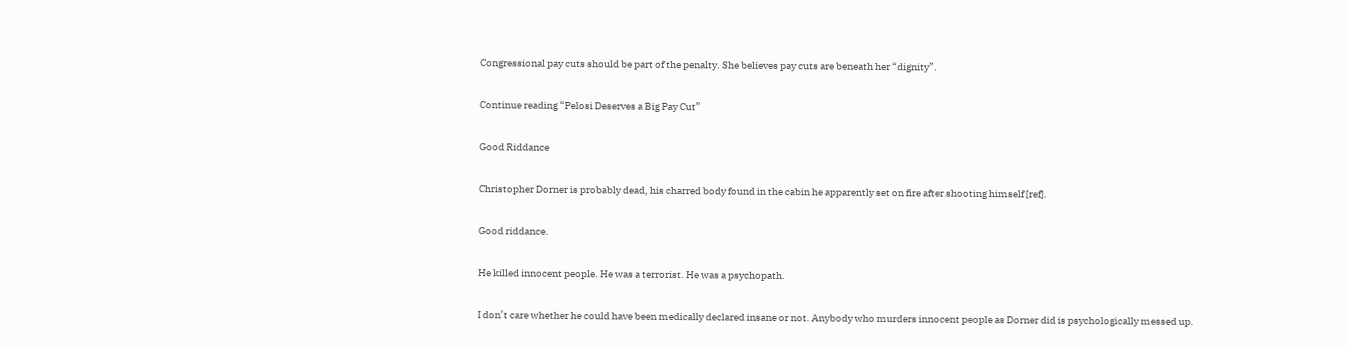Congressional pay cuts should be part of the penalty. She believes pay cuts are beneath her “dignity”.

Continue reading “Pelosi Deserves a Big Pay Cut”

Good Riddance

Christopher Dorner is probably dead, his charred body found in the cabin he apparently set on fire after shooting himself [ref].

Good riddance.

He killed innocent people. He was a terrorist. He was a psychopath.

I don’t care whether he could have been medically declared insane or not. Anybody who murders innocent people as Dorner did is psychologically messed up.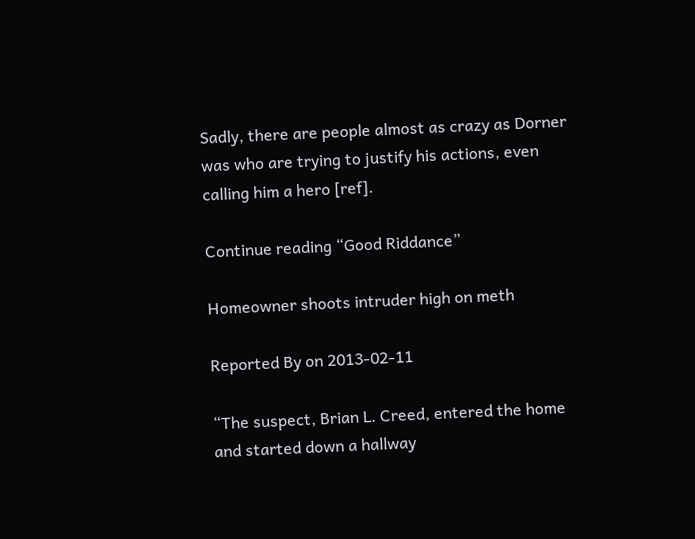Sadly, there are people almost as crazy as Dorner was who are trying to justify his actions, even calling him a hero [ref].

Continue reading “Good Riddance”

Homeowner shoots intruder high on meth

Reported By on 2013-02-11

“The suspect, Brian L. Creed, entered the home and started down a hallway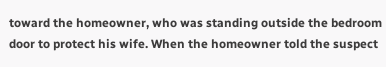toward the homeowner, who was standing outside the bedroom door to protect his wife. When the homeowner told the suspect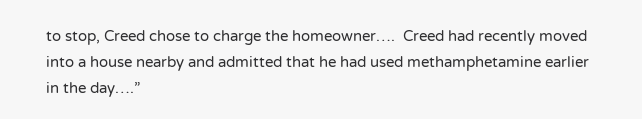to stop, Creed chose to charge the homeowner….  Creed had recently moved into a house nearby and admitted that he had used methamphetamine earlier in the day….”